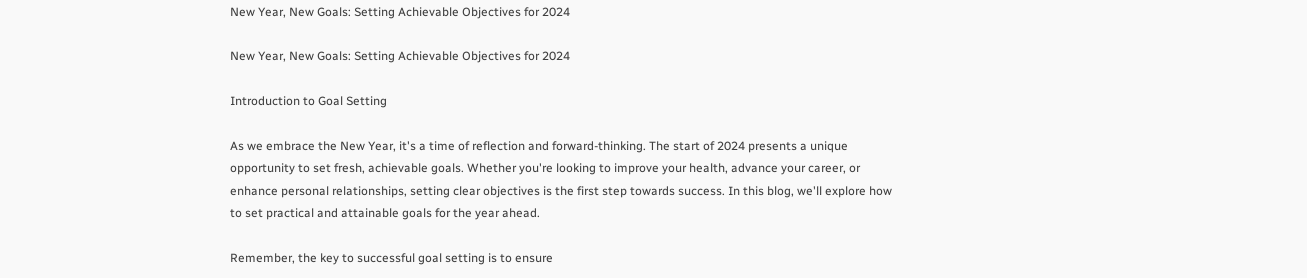New Year, New Goals: Setting Achievable Objectives for 2024

New Year, New Goals: Setting Achievable Objectives for 2024

Introduction to Goal Setting

As we embrace the New Year, it's a time of reflection and forward-thinking. The start of 2024 presents a unique opportunity to set fresh, achievable goals. Whether you're looking to improve your health, advance your career, or enhance personal relationships, setting clear objectives is the first step towards success. In this blog, we'll explore how to set practical and attainable goals for the year ahead.

Remember, the key to successful goal setting is to ensure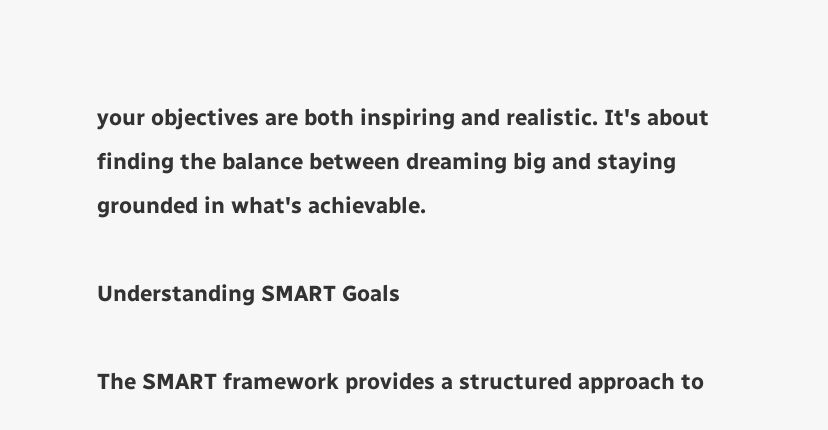your objectives are both inspiring and realistic. It's about finding the balance between dreaming big and staying grounded in what's achievable.

Understanding SMART Goals

The SMART framework provides a structured approach to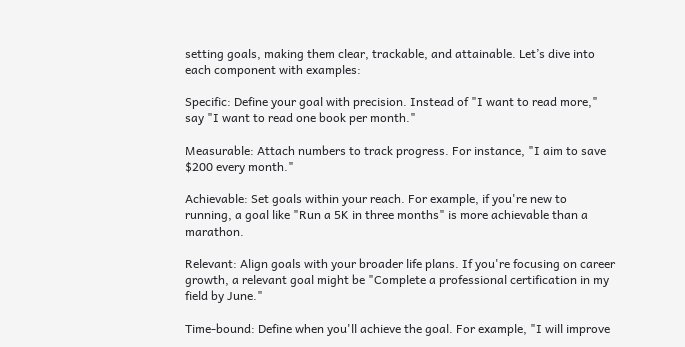setting goals, making them clear, trackable, and attainable. Let’s dive into each component with examples:

Specific: Define your goal with precision. Instead of "I want to read more," say "I want to read one book per month."

Measurable: Attach numbers to track progress. For instance, "I aim to save $200 every month."

Achievable: Set goals within your reach. For example, if you're new to running, a goal like "Run a 5K in three months" is more achievable than a marathon.

Relevant: Align goals with your broader life plans. If you're focusing on career growth, a relevant goal might be "Complete a professional certification in my field by June."

Time-bound: Define when you'll achieve the goal. For example, "I will improve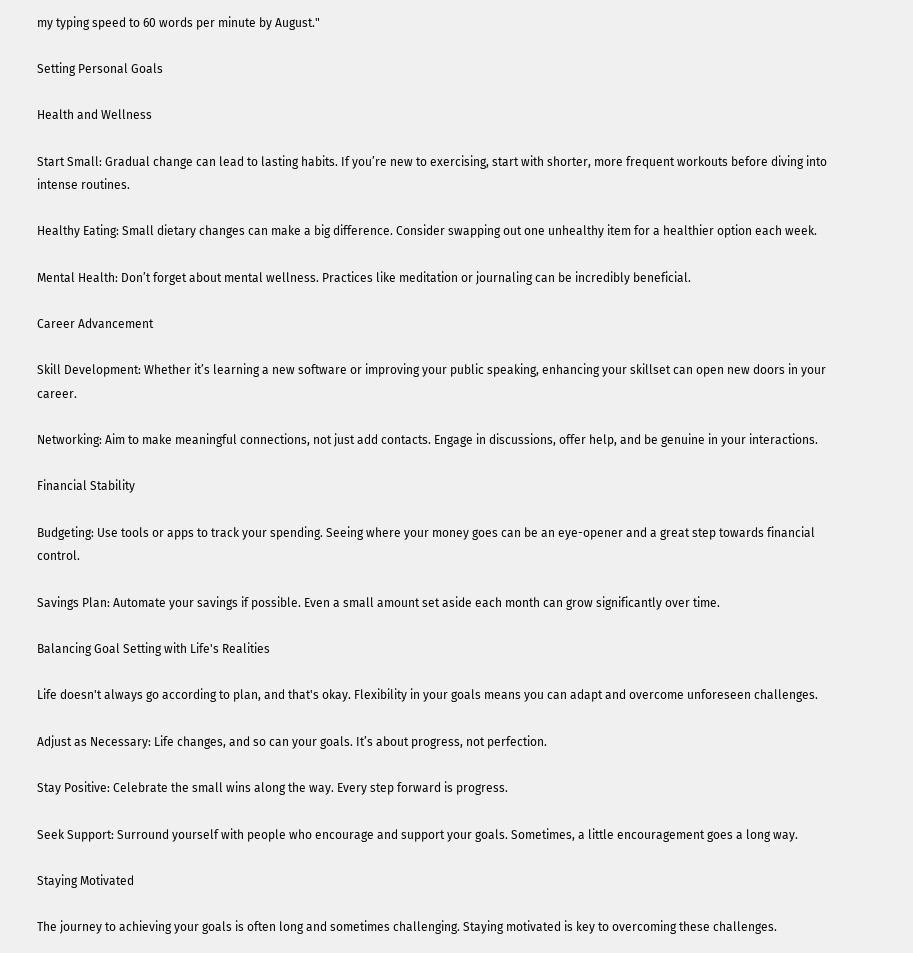my typing speed to 60 words per minute by August."

Setting Personal Goals

Health and Wellness

Start Small: Gradual change can lead to lasting habits. If you’re new to exercising, start with shorter, more frequent workouts before diving into intense routines.

Healthy Eating: Small dietary changes can make a big difference. Consider swapping out one unhealthy item for a healthier option each week.

Mental Health: Don’t forget about mental wellness. Practices like meditation or journaling can be incredibly beneficial.

Career Advancement

Skill Development: Whether it’s learning a new software or improving your public speaking, enhancing your skillset can open new doors in your career.

Networking: Aim to make meaningful connections, not just add contacts. Engage in discussions, offer help, and be genuine in your interactions.

Financial Stability

Budgeting: Use tools or apps to track your spending. Seeing where your money goes can be an eye-opener and a great step towards financial control.

Savings Plan: Automate your savings if possible. Even a small amount set aside each month can grow significantly over time.

Balancing Goal Setting with Life's Realities

Life doesn't always go according to plan, and that's okay. Flexibility in your goals means you can adapt and overcome unforeseen challenges.

Adjust as Necessary: Life changes, and so can your goals. It’s about progress, not perfection.

Stay Positive: Celebrate the small wins along the way. Every step forward is progress.

Seek Support: Surround yourself with people who encourage and support your goals. Sometimes, a little encouragement goes a long way.

Staying Motivated

The journey to achieving your goals is often long and sometimes challenging. Staying motivated is key to overcoming these challenges.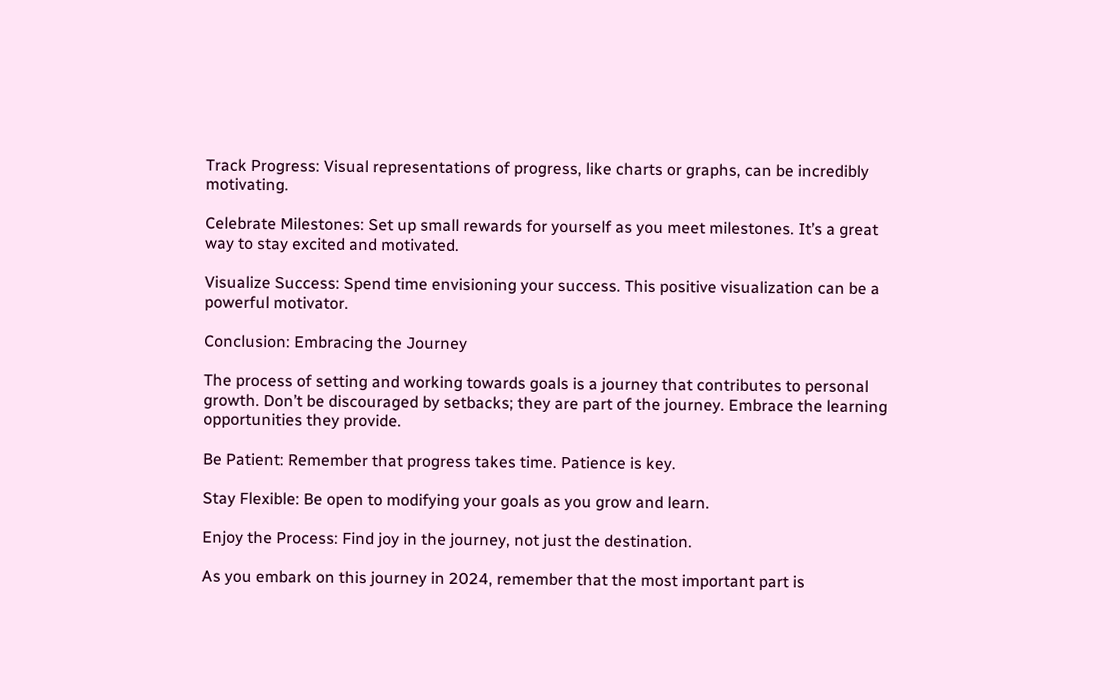Track Progress: Visual representations of progress, like charts or graphs, can be incredibly motivating.

Celebrate Milestones: Set up small rewards for yourself as you meet milestones. It’s a great way to stay excited and motivated.

Visualize Success: Spend time envisioning your success. This positive visualization can be a powerful motivator.

Conclusion: Embracing the Journey

The process of setting and working towards goals is a journey that contributes to personal growth. Don’t be discouraged by setbacks; they are part of the journey. Embrace the learning opportunities they provide.

Be Patient: Remember that progress takes time. Patience is key.

Stay Flexible: Be open to modifying your goals as you grow and learn.

Enjoy the Process: Find joy in the journey, not just the destination.

As you embark on this journey in 2024, remember that the most important part is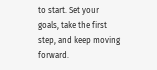to start. Set your goals, take the first step, and keep moving forward.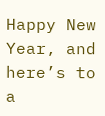Happy New Year, and here’s to a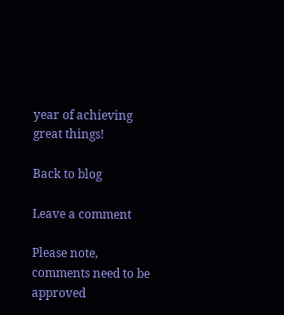year of achieving great things!

Back to blog

Leave a comment

Please note, comments need to be approved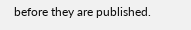before they are published.